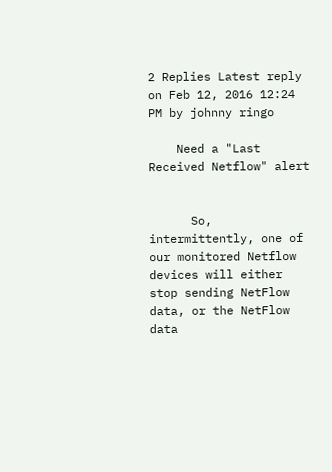2 Replies Latest reply on Feb 12, 2016 12:24 PM by johnny ringo

    Need a "Last Received Netflow" alert


      So, intermittently, one of our monitored Netflow devices will either stop sending NetFlow data, or the NetFlow data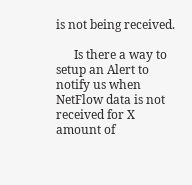is not being received.

      Is there a way to setup an Alert to notify us when NetFlow data is not received for X amount of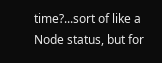time?...sort of like a Node status, but for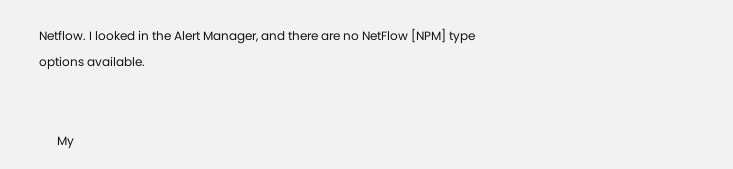Netflow. I looked in the Alert Manager, and there are no NetFlow [NPM] type options available.


      My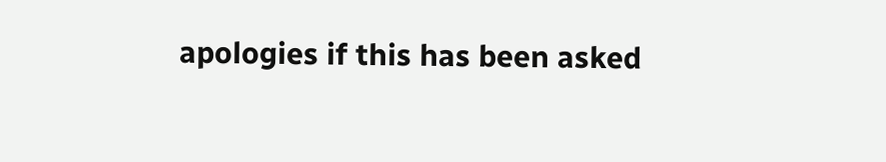apologies if this has been asked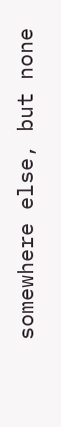somewhere else, but none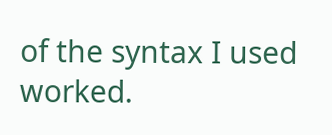of the syntax I used worked.